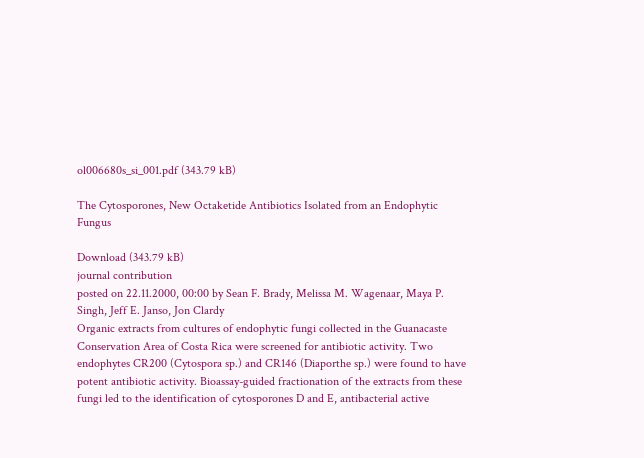ol006680s_si_001.pdf (343.79 kB)

The Cytosporones, New Octaketide Antibiotics Isolated from an Endophytic Fungus

Download (343.79 kB)
journal contribution
posted on 22.11.2000, 00:00 by Sean F. Brady, Melissa M. Wagenaar, Maya P. Singh, Jeff E. Janso, Jon Clardy
Organic extracts from cultures of endophytic fungi collected in the Guanacaste Conservation Area of Costa Rica were screened for antibiotic activity. Two endophytes CR200 (Cytospora sp.) and CR146 (Diaporthe sp.) were found to have potent antibiotic activity. Bioassay-guided fractionation of the extracts from these fungi led to the identification of cytosporones D and E, antibacterial active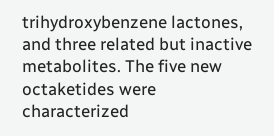trihydroxybenzene lactones, and three related but inactive metabolites. The five new octaketides were characterized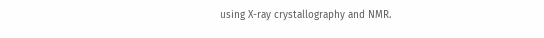using X-ray crystallography and NMR.